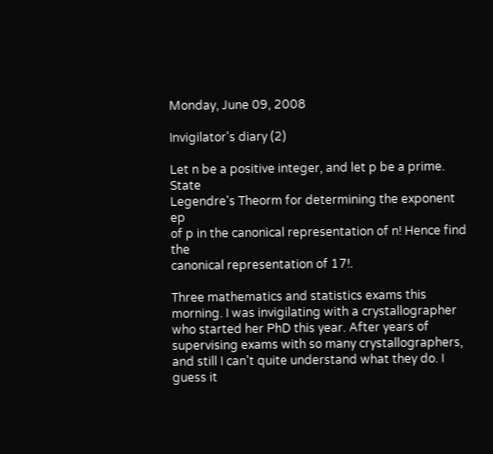Monday, June 09, 2008

Invigilator's diary (2)

Let n be a positive integer, and let p be a prime. State
Legendre's Theorm for determining the exponent ep
of p in the canonical representation of n! Hence find the
canonical representation of 17!.

Three mathematics and statistics exams this morning. I was invigilating with a crystallographer who started her PhD this year. After years of supervising exams with so many crystallographers, and still I can't quite understand what they do. I guess it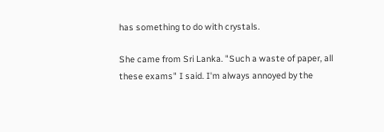has something to do with crystals.

She came from Sri Lanka. "Such a waste of paper, all these exams" I said. I'm always annoyed by the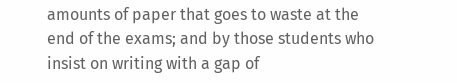amounts of paper that goes to waste at the end of the exams; and by those students who insist on writing with a gap of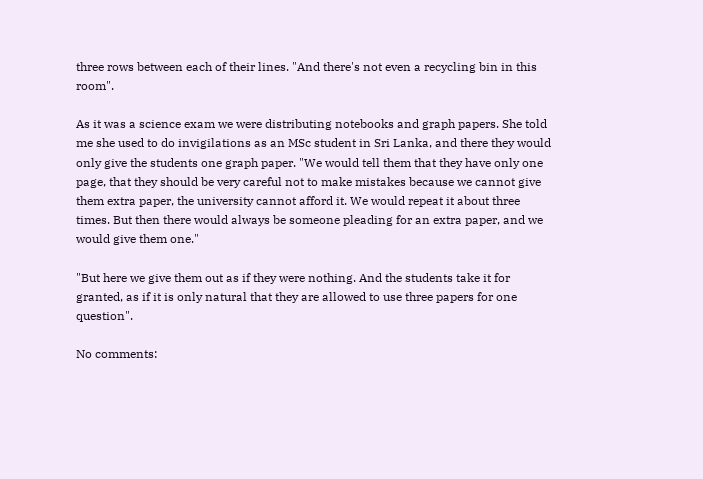three rows between each of their lines. "And there's not even a recycling bin in this room".

As it was a science exam we were distributing notebooks and graph papers. She told me she used to do invigilations as an MSc student in Sri Lanka, and there they would only give the students one graph paper. "We would tell them that they have only one page, that they should be very careful not to make mistakes because we cannot give them extra paper, the university cannot afford it. We would repeat it about three times. But then there would always be someone pleading for an extra paper, and we would give them one."

"But here we give them out as if they were nothing. And the students take it for granted, as if it is only natural that they are allowed to use three papers for one question".

No comments: